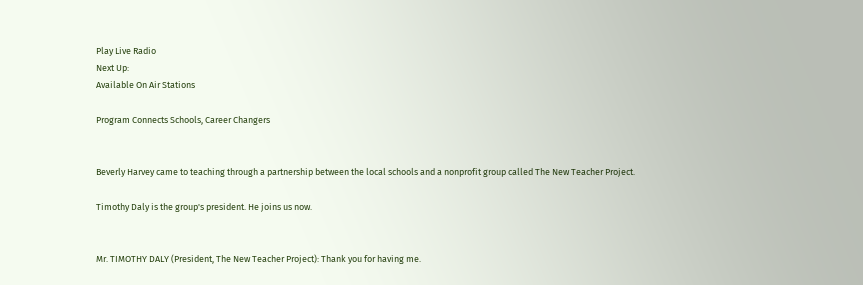Play Live Radio
Next Up:
Available On Air Stations

Program Connects Schools, Career Changers


Beverly Harvey came to teaching through a partnership between the local schools and a nonprofit group called The New Teacher Project.

Timothy Daly is the group's president. He joins us now.


Mr. TIMOTHY DALY (President, The New Teacher Project): Thank you for having me.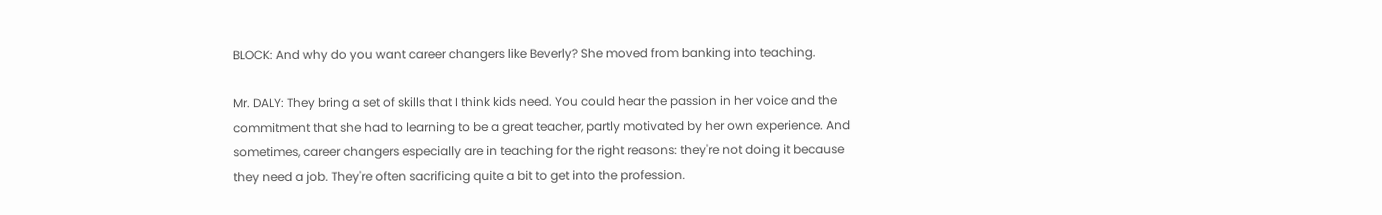BLOCK: And why do you want career changers like Beverly? She moved from banking into teaching.

Mr. DALY: They bring a set of skills that I think kids need. You could hear the passion in her voice and the commitment that she had to learning to be a great teacher, partly motivated by her own experience. And sometimes, career changers especially are in teaching for the right reasons: they're not doing it because they need a job. They're often sacrificing quite a bit to get into the profession.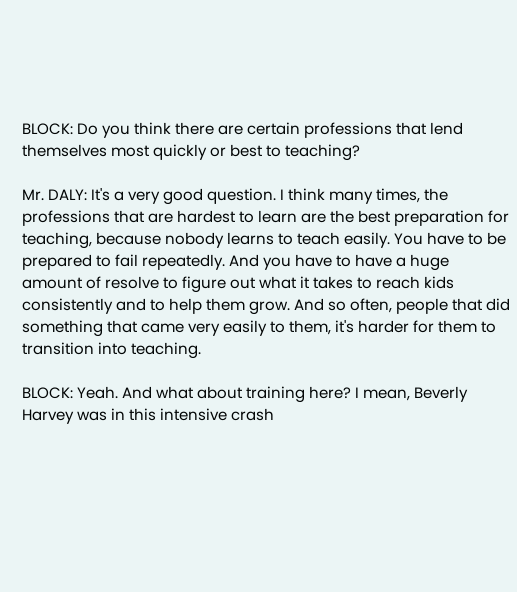BLOCK: Do you think there are certain professions that lend themselves most quickly or best to teaching?

Mr. DALY: It's a very good question. I think many times, the professions that are hardest to learn are the best preparation for teaching, because nobody learns to teach easily. You have to be prepared to fail repeatedly. And you have to have a huge amount of resolve to figure out what it takes to reach kids consistently and to help them grow. And so often, people that did something that came very easily to them, it's harder for them to transition into teaching.

BLOCK: Yeah. And what about training here? I mean, Beverly Harvey was in this intensive crash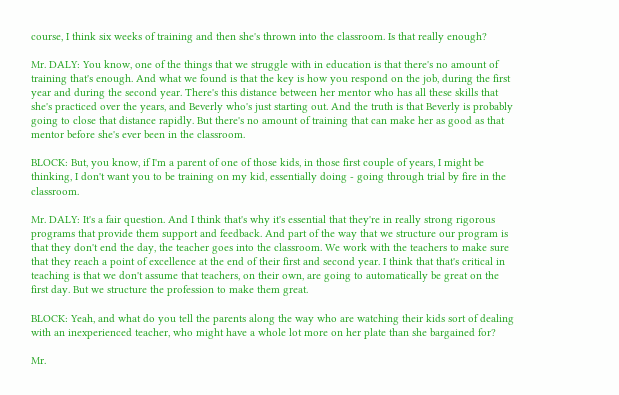course, I think six weeks of training and then she's thrown into the classroom. Is that really enough?

Mr. DALY: You know, one of the things that we struggle with in education is that there's no amount of training that's enough. And what we found is that the key is how you respond on the job, during the first year and during the second year. There's this distance between her mentor who has all these skills that she's practiced over the years, and Beverly who's just starting out. And the truth is that Beverly is probably going to close that distance rapidly. But there's no amount of training that can make her as good as that mentor before she's ever been in the classroom.

BLOCK: But, you know, if I'm a parent of one of those kids, in those first couple of years, I might be thinking, I don't want you to be training on my kid, essentially doing - going through trial by fire in the classroom.

Mr. DALY: It's a fair question. And I think that's why it's essential that they're in really strong rigorous programs that provide them support and feedback. And part of the way that we structure our program is that they don't end the day, the teacher goes into the classroom. We work with the teachers to make sure that they reach a point of excellence at the end of their first and second year. I think that that's critical in teaching is that we don't assume that teachers, on their own, are going to automatically be great on the first day. But we structure the profession to make them great.

BLOCK: Yeah, and what do you tell the parents along the way who are watching their kids sort of dealing with an inexperienced teacher, who might have a whole lot more on her plate than she bargained for?

Mr.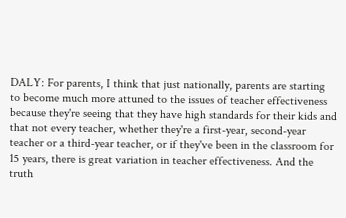DALY: For parents, I think that just nationally, parents are starting to become much more attuned to the issues of teacher effectiveness because they're seeing that they have high standards for their kids and that not every teacher, whether they're a first-year, second-year teacher or a third-year teacher, or if they've been in the classroom for 15 years, there is great variation in teacher effectiveness. And the truth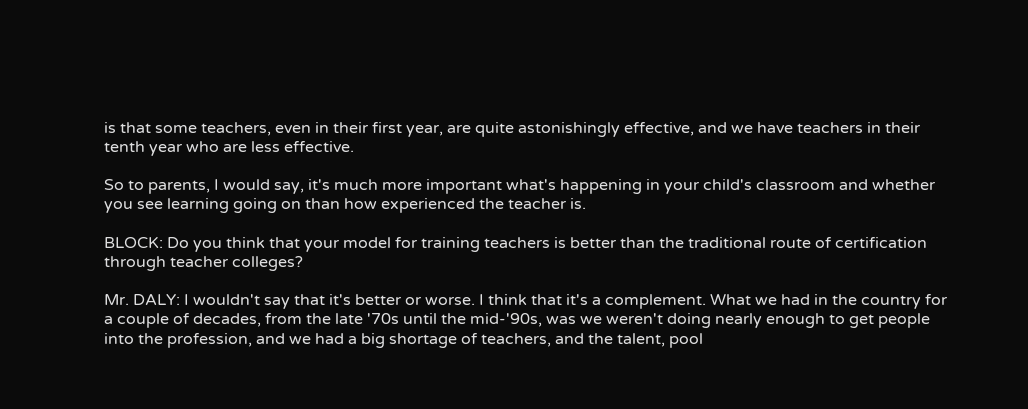is that some teachers, even in their first year, are quite astonishingly effective, and we have teachers in their tenth year who are less effective.

So to parents, I would say, it's much more important what's happening in your child's classroom and whether you see learning going on than how experienced the teacher is.

BLOCK: Do you think that your model for training teachers is better than the traditional route of certification through teacher colleges?

Mr. DALY: I wouldn't say that it's better or worse. I think that it's a complement. What we had in the country for a couple of decades, from the late '70s until the mid-'90s, was we weren't doing nearly enough to get people into the profession, and we had a big shortage of teachers, and the talent, pool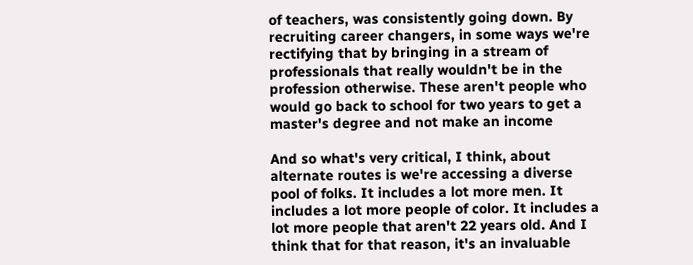of teachers, was consistently going down. By recruiting career changers, in some ways we're rectifying that by bringing in a stream of professionals that really wouldn't be in the profession otherwise. These aren't people who would go back to school for two years to get a master's degree and not make an income

And so what's very critical, I think, about alternate routes is we're accessing a diverse pool of folks. It includes a lot more men. It includes a lot more people of color. It includes a lot more people that aren't 22 years old. And I think that for that reason, it's an invaluable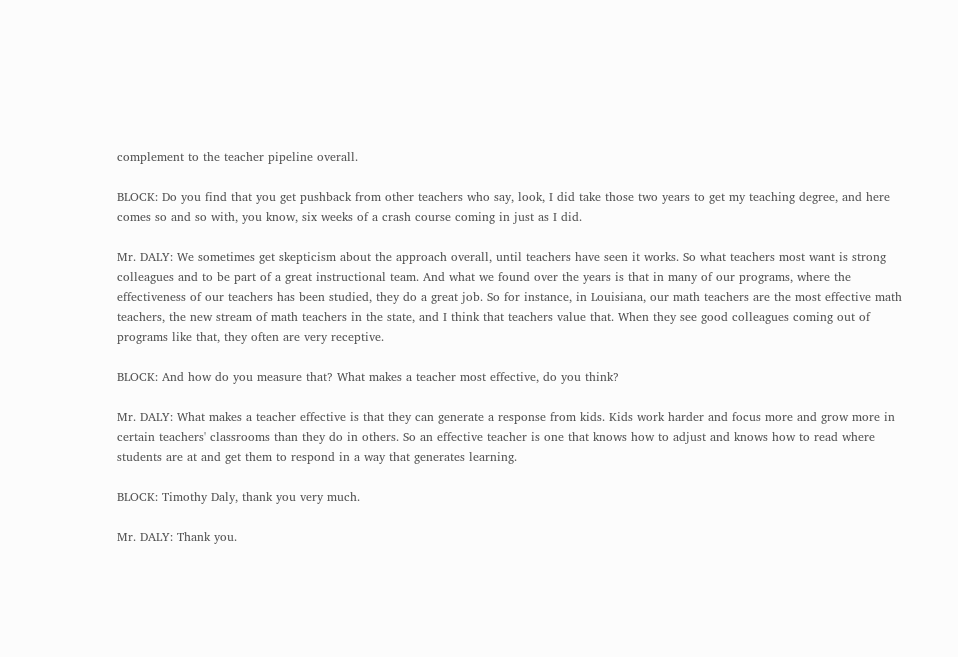complement to the teacher pipeline overall.

BLOCK: Do you find that you get pushback from other teachers who say, look, I did take those two years to get my teaching degree, and here comes so and so with, you know, six weeks of a crash course coming in just as I did.

Mr. DALY: We sometimes get skepticism about the approach overall, until teachers have seen it works. So what teachers most want is strong colleagues and to be part of a great instructional team. And what we found over the years is that in many of our programs, where the effectiveness of our teachers has been studied, they do a great job. So for instance, in Louisiana, our math teachers are the most effective math teachers, the new stream of math teachers in the state, and I think that teachers value that. When they see good colleagues coming out of programs like that, they often are very receptive.

BLOCK: And how do you measure that? What makes a teacher most effective, do you think?

Mr. DALY: What makes a teacher effective is that they can generate a response from kids. Kids work harder and focus more and grow more in certain teachers' classrooms than they do in others. So an effective teacher is one that knows how to adjust and knows how to read where students are at and get them to respond in a way that generates learning.

BLOCK: Timothy Daly, thank you very much.

Mr. DALY: Thank you.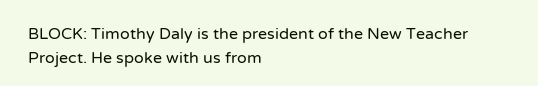BLOCK: Timothy Daly is the president of the New Teacher Project. He spoke with us from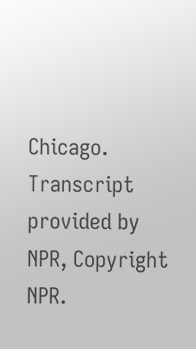Chicago. Transcript provided by NPR, Copyright NPR.